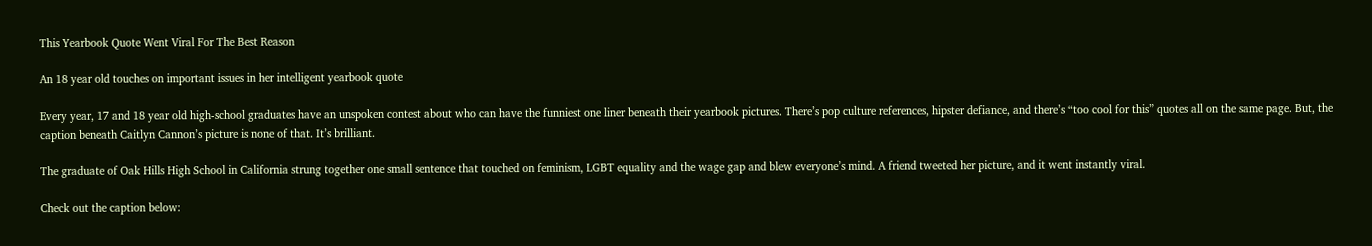This Yearbook Quote Went Viral For The Best Reason

An 18 year old touches on important issues in her intelligent yearbook quote

Every year, 17 and 18 year old high-school graduates have an unspoken contest about who can have the funniest one liner beneath their yearbook pictures. There’s pop culture references, hipster defiance, and there’s “too cool for this” quotes all on the same page. But, the caption beneath Caitlyn Cannon’s picture is none of that. It’s brilliant.

The graduate of Oak Hills High School in California strung together one small sentence that touched on feminism, LGBT equality and the wage gap and blew everyone’s mind. A friend tweeted her picture, and it went instantly viral.

Check out the caption below: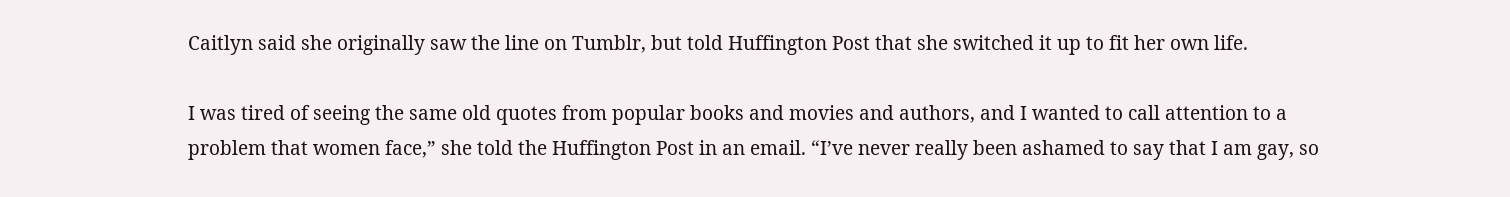Caitlyn said she originally saw the line on Tumblr, but told Huffington Post that she switched it up to fit her own life.

I was tired of seeing the same old quotes from popular books and movies and authors, and I wanted to call attention to a problem that women face,” she told the Huffington Post in an email. “I’ve never really been ashamed to say that I am gay, so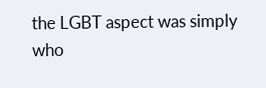the LGBT aspect was simply who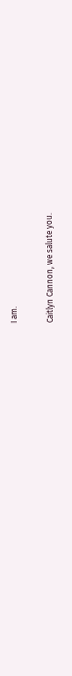I am.

Caitlyn Cannon, we salute you.